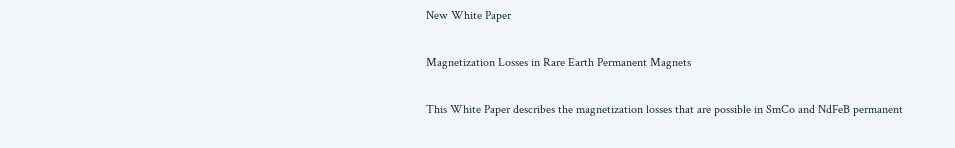New White Paper

Magnetization Losses in Rare Earth Permanent Magnets

This White Paper describes the magnetization losses that are possible in SmCo and NdFeB permanent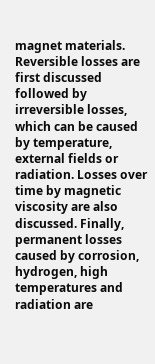magnet materials. Reversible losses are first discussed followed by irreversible losses, which can be caused by temperature, external fields or radiation. Losses over time by magnetic viscosity are also discussed. Finally, permanent losses caused by corrosion, hydrogen, high temperatures and radiation are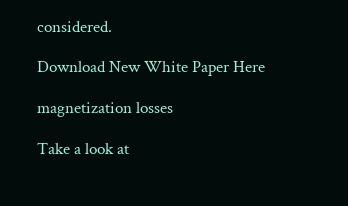considered.

Download New White Paper Here

magnetization losses

Take a look at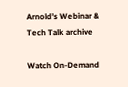Arnold’s Webinar & Tech Talk archive

Watch On-Demand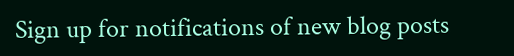Sign up for notifications of new blog posts